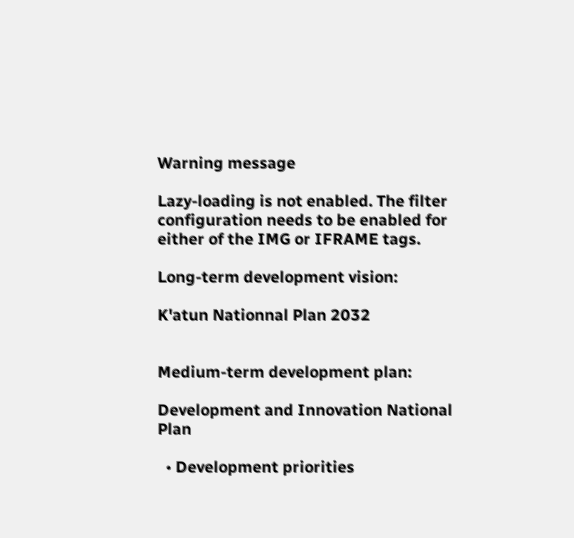Warning message

Lazy-loading is not enabled. The filter configuration needs to be enabled for either of the IMG or IFRAME tags.

Long-term development vision:

K'atun Nationnal Plan 2032


Medium-term development plan:

Development and Innovation National Plan

  • Development priorities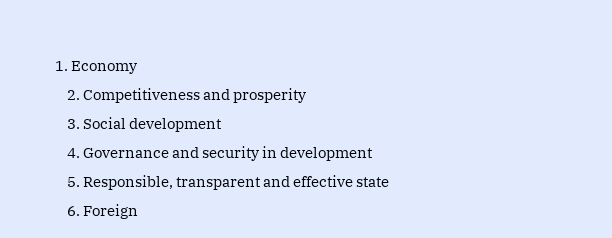1. Economy
    2. Competitiveness and prosperity
    3. Social development
    4. Governance and security in development
    5. Responsible, transparent and effective state
    6. Foreign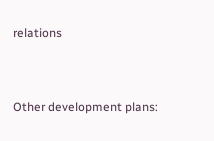relations


Other development plans: